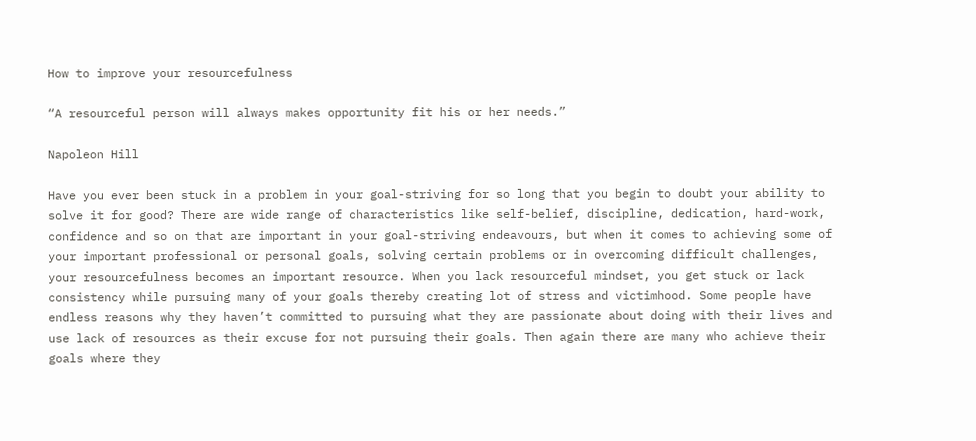How to improve your resourcefulness

“A resourceful person will always makes opportunity fit his or her needs.”

Napoleon Hill

Have you ever been stuck in a problem in your goal-striving for so long that you begin to doubt your ability to solve it for good? There are wide range of characteristics like self-belief, discipline, dedication, hard-work, confidence and so on that are important in your goal-striving endeavours, but when it comes to achieving some of your important professional or personal goals, solving certain problems or in overcoming difficult challenges, your resourcefulness becomes an important resource. When you lack resourceful mindset, you get stuck or lack consistency while pursuing many of your goals thereby creating lot of stress and victimhood. Some people have endless reasons why they haven’t committed to pursuing what they are passionate about doing with their lives and use lack of resources as their excuse for not pursuing their goals. Then again there are many who achieve their goals where they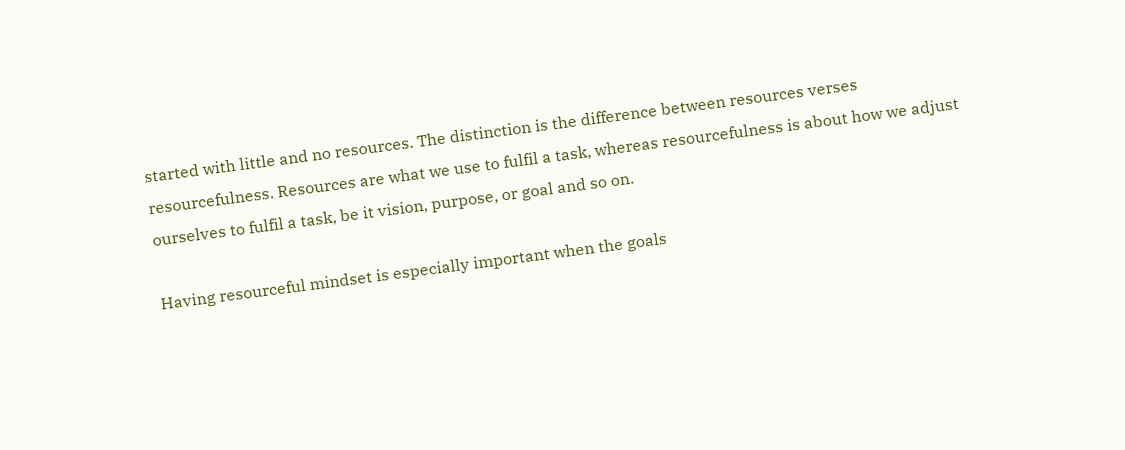started with little and no resources. The distinction is the difference between resources verses resourcefulness. Resources are what we use to fulfil a task, whereas resourcefulness is about how we adjust ourselves to fulfil a task, be it vision, purpose, or goal and so on.

Having resourceful mindset is especially important when the goals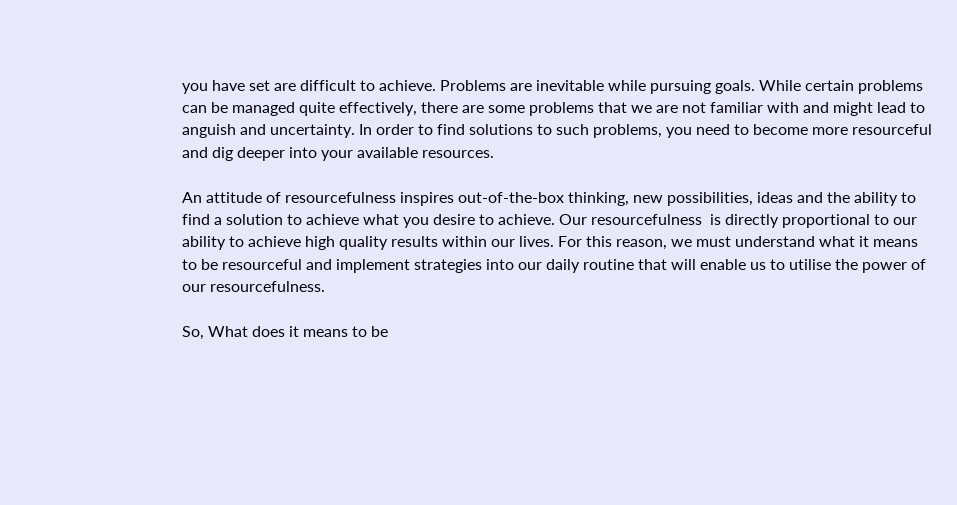you have set are difficult to achieve. Problems are inevitable while pursuing goals. While certain problems can be managed quite effectively, there are some problems that we are not familiar with and might lead to anguish and uncertainty. In order to find solutions to such problems, you need to become more resourceful and dig deeper into your available resources.

An attitude of resourcefulness inspires out-of-the-box thinking, new possibilities, ideas and the ability to find a solution to achieve what you desire to achieve. Our resourcefulness  is directly proportional to our ability to achieve high quality results within our lives. For this reason, we must understand what it means to be resourceful and implement strategies into our daily routine that will enable us to utilise the power of our resourcefulness.

So, What does it means to be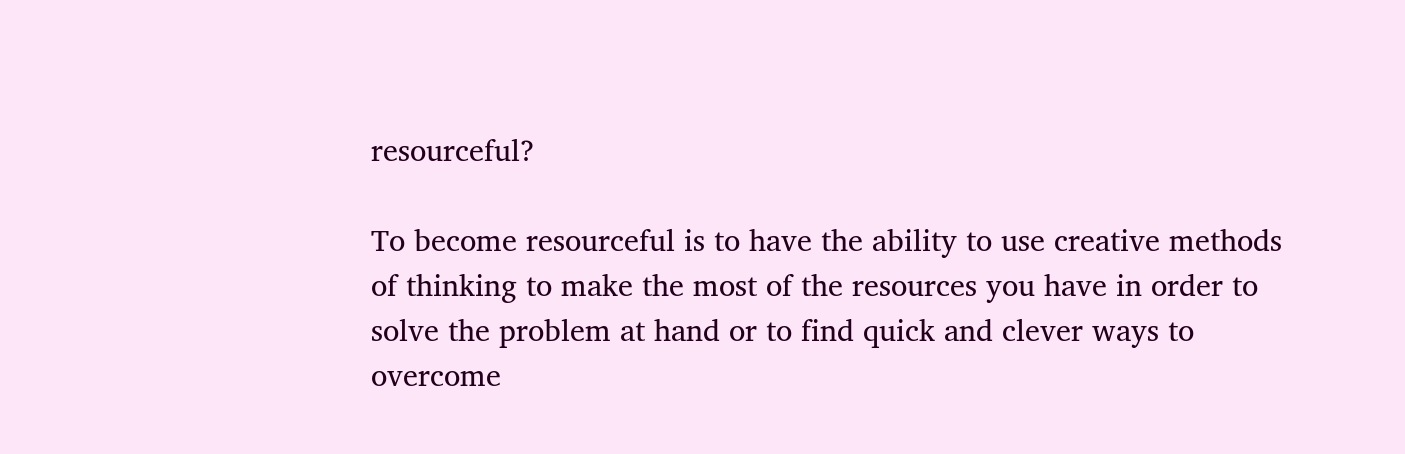resourceful?

To become resourceful is to have the ability to use creative methods of thinking to make the most of the resources you have in order to solve the problem at hand or to find quick and clever ways to overcome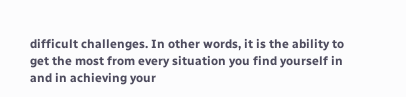difficult challenges. In other words, it is the ability to get the most from every situation you find yourself in and in achieving your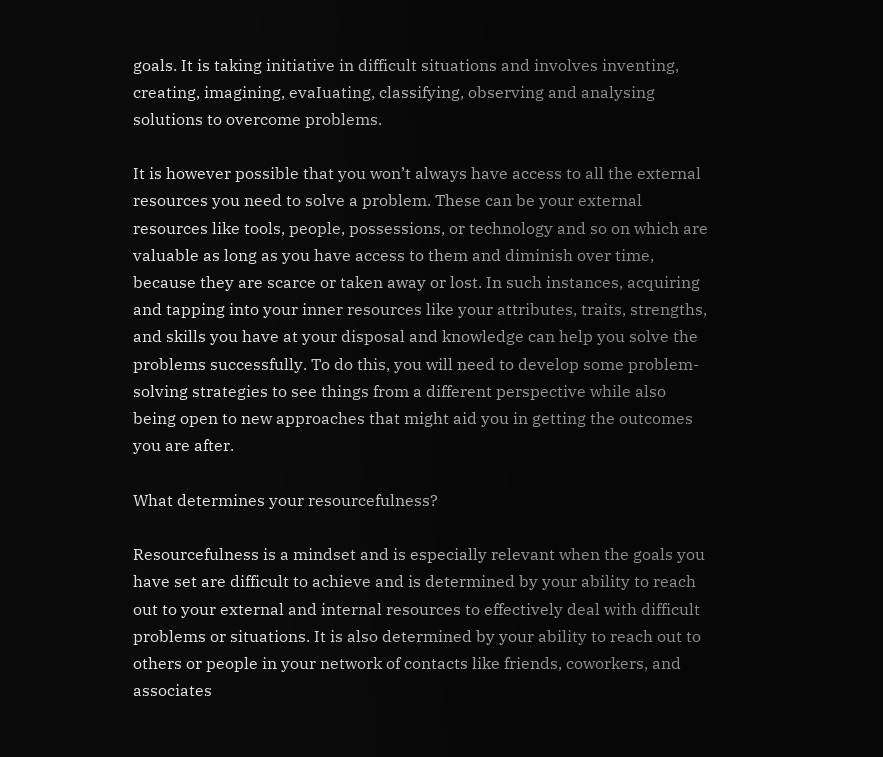goals. It is taking initiative in difficult situations and involves inventing, creating, imagining, evaIuating, classifying, observing and analysing solutions to overcome problems.

It is however possible that you won’t always have access to all the external resources you need to solve a problem. These can be your external resources like tools, people, possessions, or technology and so on which are valuable as long as you have access to them and diminish over time, because they are scarce or taken away or lost. In such instances, acquiring and tapping into your inner resources like your attributes, traits, strengths, and skills you have at your disposal and knowledge can help you solve the problems successfully. To do this, you will need to develop some problem-solving strategies to see things from a different perspective while also being open to new approaches that might aid you in getting the outcomes you are after.

What determines your resourcefulness?

Resourcefulness is a mindset and is especially relevant when the goals you have set are difficult to achieve and is determined by your ability to reach out to your external and internal resources to effectively deal with difficult problems or situations. It is also determined by your ability to reach out to others or people in your network of contacts like friends, coworkers, and associates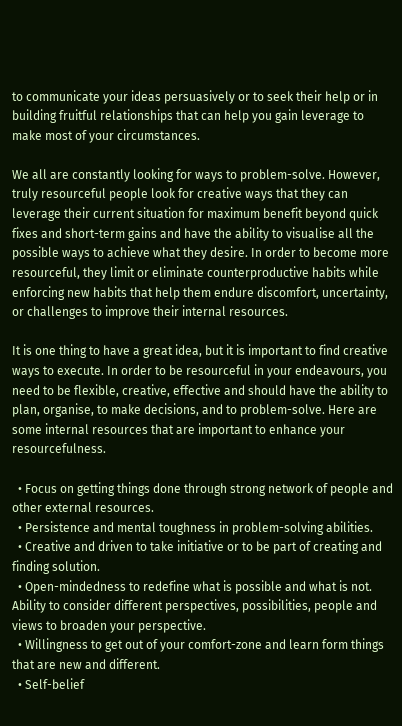to communicate your ideas persuasively or to seek their help or in building fruitful relationships that can help you gain leverage to make most of your circumstances.

We all are constantly looking for ways to problem-solve. However, truly resourceful people look for creative ways that they can leverage their current situation for maximum benefit beyond quick fixes and short-term gains and have the ability to visualise all the possible ways to achieve what they desire. In order to become more resourceful, they limit or eliminate counterproductive habits while enforcing new habits that help them endure discomfort, uncertainty, or challenges to improve their internal resources.

It is one thing to have a great idea, but it is important to find creative ways to execute. In order to be resourceful in your endeavours, you need to be flexible, creative, effective and should have the ability to plan, organise, to make decisions, and to problem-solve. Here are some internal resources that are important to enhance your resourcefulness.

  • Focus on getting things done through strong network of people and other external resources.
  • Persistence and mental toughness in problem-solving abilities.
  • Creative and driven to take initiative or to be part of creating and finding solution.
  • Open-mindedness to redefine what is possible and what is not. Ability to consider different perspectives, possibilities, people and views to broaden your perspective.
  • Willingness to get out of your comfort-zone and learn form things that are new and different.
  • Self-belief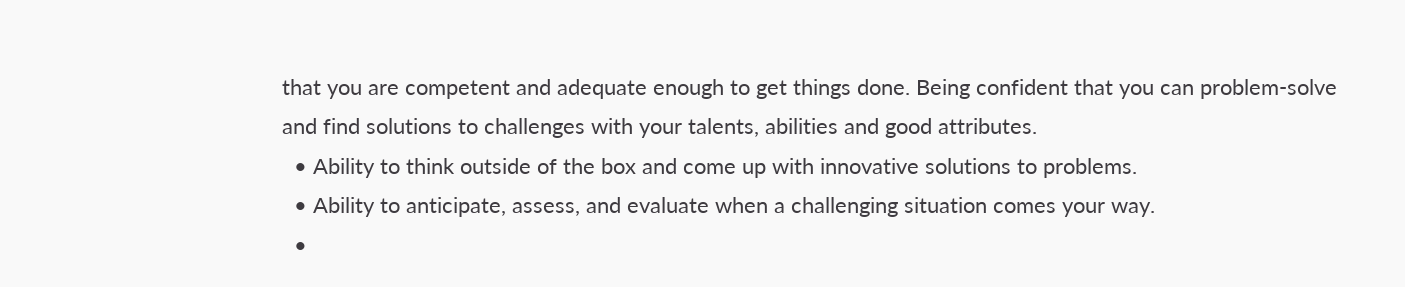that you are competent and adequate enough to get things done. Being confident that you can problem-solve and find solutions to challenges with your talents, abilities and good attributes.
  • Ability to think outside of the box and come up with innovative solutions to problems.
  • Ability to anticipate, assess, and evaluate when a challenging situation comes your way.
  •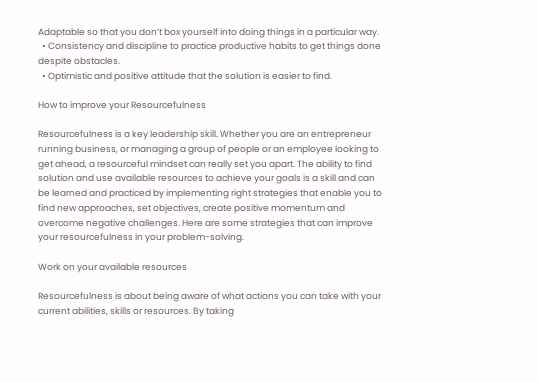Adaptable so that you don’t box yourself into doing things in a particular way.
  • Consistency and discipline to practice productive habits to get things done despite obstacles.
  • Optimistic and positive attitude that the solution is easier to find.

How to improve your Resourcefulness

Resourcefulness is a key leadership skill. Whether you are an entrepreneur running business, or managing a group of people or an employee looking to get ahead, a resourceful mindset can really set you apart. The ability to find solution and use available resources to achieve your goals is a skill and can be learned and practiced by implementing right strategies that enable you to find new approaches, set objectives, create positive momentum and overcome negative challenges. Here are some strategies that can improve your resourcefulness in your problem-solving.

Work on your available resources

Resourcefulness is about being aware of what actions you can take with your current abilities, skills or resources. By taking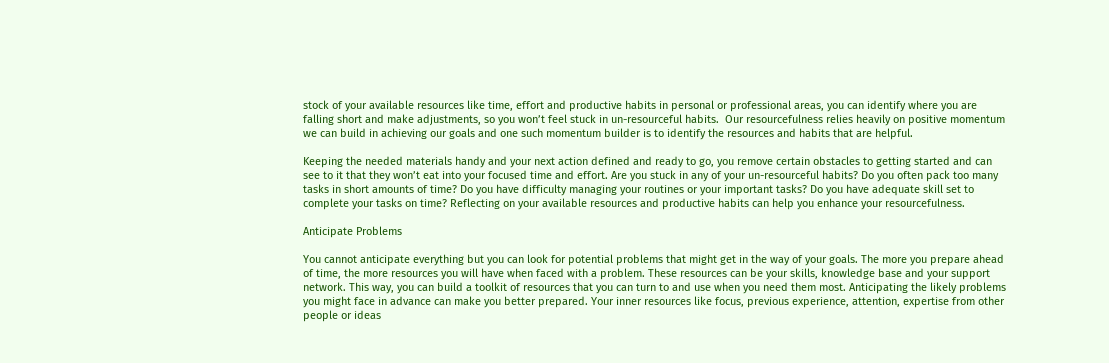stock of your available resources like time, effort and productive habits in personal or professional areas, you can identify where you are falling short and make adjustments, so you won’t feel stuck in un-resourceful habits.  Our resourcefulness relies heavily on positive momentum we can build in achieving our goals and one such momentum builder is to identify the resources and habits that are helpful.

Keeping the needed materials handy and your next action defined and ready to go, you remove certain obstacles to getting started and can see to it that they won’t eat into your focused time and effort. Are you stuck in any of your un-resourceful habits? Do you often pack too many tasks in short amounts of time? Do you have difficulty managing your routines or your important tasks? Do you have adequate skill set to complete your tasks on time? Reflecting on your available resources and productive habits can help you enhance your resourcefulness.

Anticipate Problems

You cannot anticipate everything but you can look for potential problems that might get in the way of your goals. The more you prepare ahead of time, the more resources you will have when faced with a problem. These resources can be your skills, knowledge base and your support network. This way, you can build a toolkit of resources that you can turn to and use when you need them most. Anticipating the likely problems you might face in advance can make you better prepared. Your inner resources like focus, previous experience, attention, expertise from other people or ideas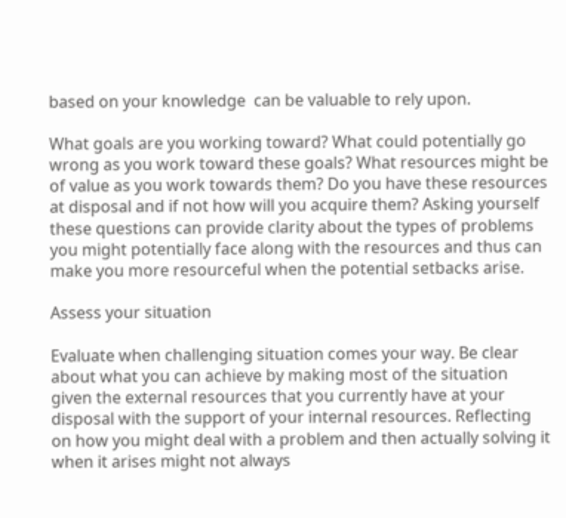based on your knowledge  can be valuable to rely upon.

What goals are you working toward? What could potentially go wrong as you work toward these goals? What resources might be of value as you work towards them? Do you have these resources at disposal and if not how will you acquire them? Asking yourself these questions can provide clarity about the types of problems you might potentially face along with the resources and thus can make you more resourceful when the potential setbacks arise.

Assess your situation

Evaluate when challenging situation comes your way. Be clear about what you can achieve by making most of the situation given the external resources that you currently have at your disposal with the support of your internal resources. Reflecting on how you might deal with a problem and then actually solving it when it arises might not always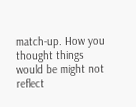match-up. How you thought things would be might not reflect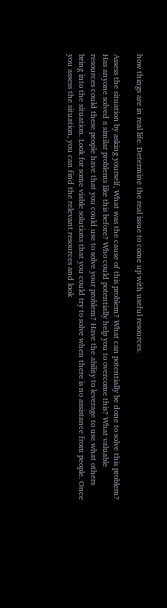how things are in real life. Determine the real issue to come up with useful resources.

Assess the situation by asking yourself, What was the cause of this problem? What can potentially be done to solve this problem? Has anyone solved a similar problems like this before? Who could potentially help you to overcome this? What valuable resources could these people have that you could use to solve your problem? Have the ability to leverage to use what others bring into the situation. Look for some viable solutions that you could try to solve when there is no assistance from people. Once you assess the situation, you can find the relevant resources and look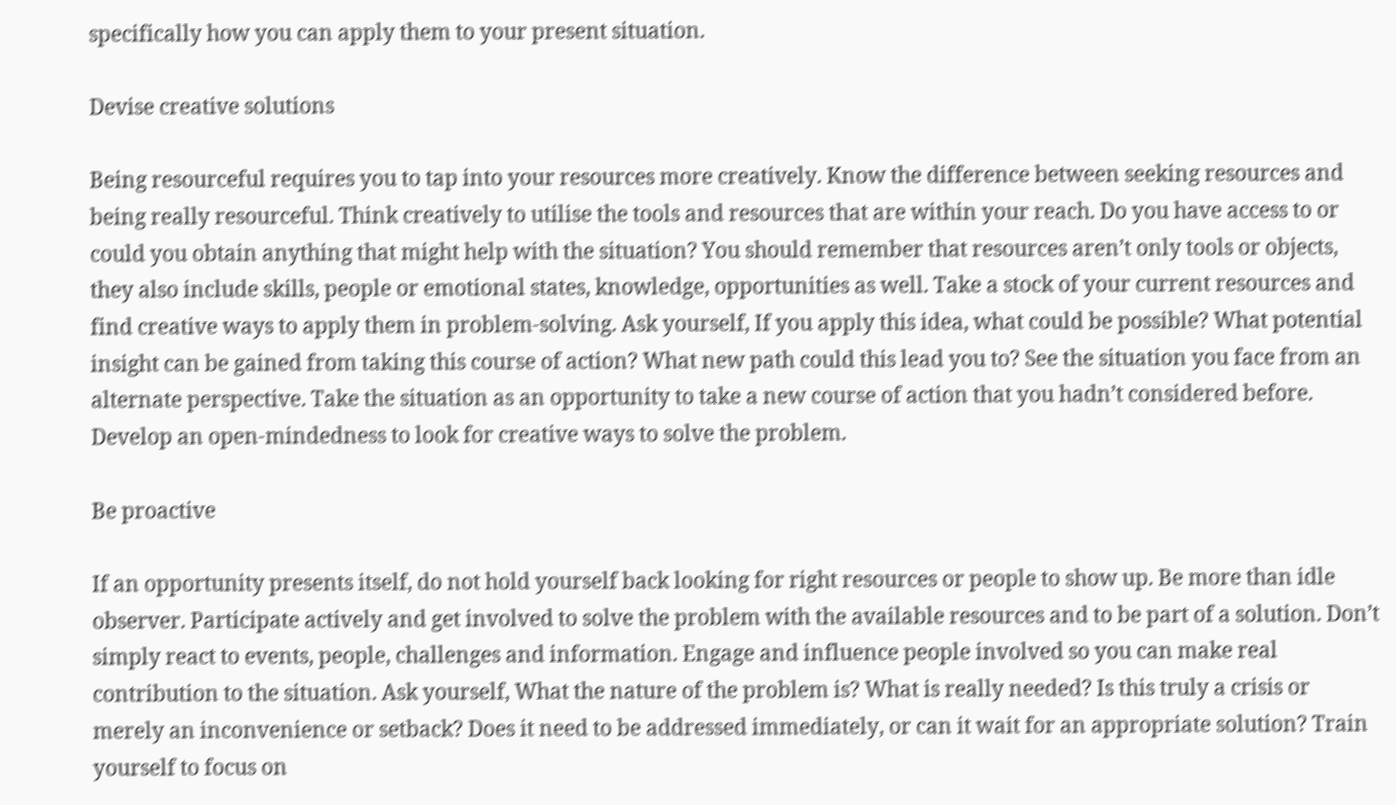specifically how you can apply them to your present situation.

Devise creative solutions

Being resourceful requires you to tap into your resources more creatively. Know the difference between seeking resources and being really resourceful. Think creatively to utilise the tools and resources that are within your reach. Do you have access to or could you obtain anything that might help with the situation? You should remember that resources aren’t only tools or objects, they also include skills, people or emotional states, knowledge, opportunities as well. Take a stock of your current resources and find creative ways to apply them in problem-solving. Ask yourself, If you apply this idea, what could be possible? What potential insight can be gained from taking this course of action? What new path could this lead you to? See the situation you face from an alternate perspective. Take the situation as an opportunity to take a new course of action that you hadn’t considered before. Develop an open-mindedness to look for creative ways to solve the problem.

Be proactive

If an opportunity presents itself, do not hold yourself back looking for right resources or people to show up. Be more than idle observer. Participate actively and get involved to solve the problem with the available resources and to be part of a solution. Don’t simply react to events, people, challenges and information. Engage and influence people involved so you can make real contribution to the situation. Ask yourself, What the nature of the problem is? What is really needed? Is this truly a crisis or merely an inconvenience or setback? Does it need to be addressed immediately, or can it wait for an appropriate solution? Train yourself to focus on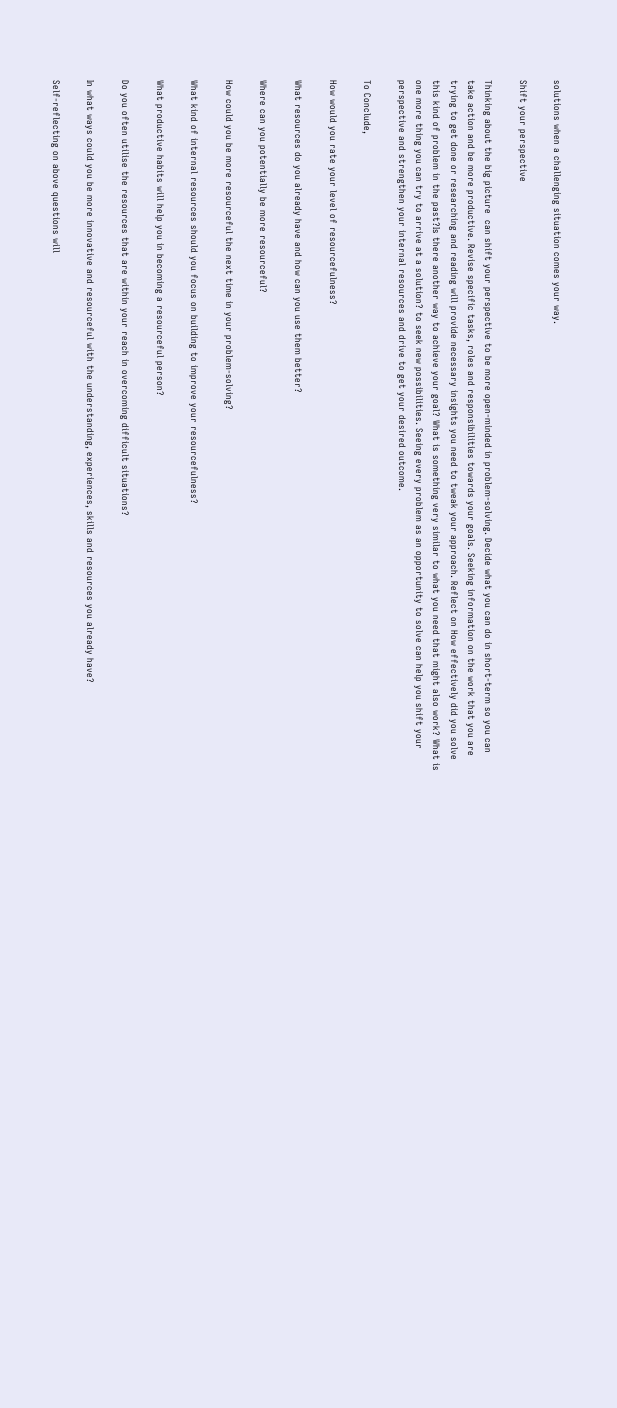solutions when a challenging situation comes your way.

Shift your perspective

Thinking about the big picture  can shift your perspective to be more open-minded in problem-solving. Decide what you can do in short-term so you can take action and be more productive. Revise specific tasks, roles and responsibilities towards your goals. Seeking information on the work that you are trying to get done or researching and reading will provide necessary insights you need to tweak your approach. Reflect on How effectively did you solve this kind of problem in the past?Is there another way to achieve your goal? What is something very similar to what you need that might also work? What is one more thing you can try to arrive at a solution? to seek new possibilities. Seeing every problem as an opportunity to solve can help you shift your perspective and strengthen your internal resources and drive to get your desired outcome.

To Conclude,

How would you rate your level of resourcefulness?

What resources do you already have and how can you use them better?

Where can you potentially be more resourceful?

How could you be more resourceful the next time in your problem-solving?

What kind of internal resources should you focus on building to improve your resourcefulness?

What productive habits will help you in becoming a resourceful person?

Do you often utilise the resources that are within your reach in overcoming difficult situations?

In what ways could you be more innovative and resourceful with the understanding, experiences, skills and resources you already have?

Self-reflecting on above questions will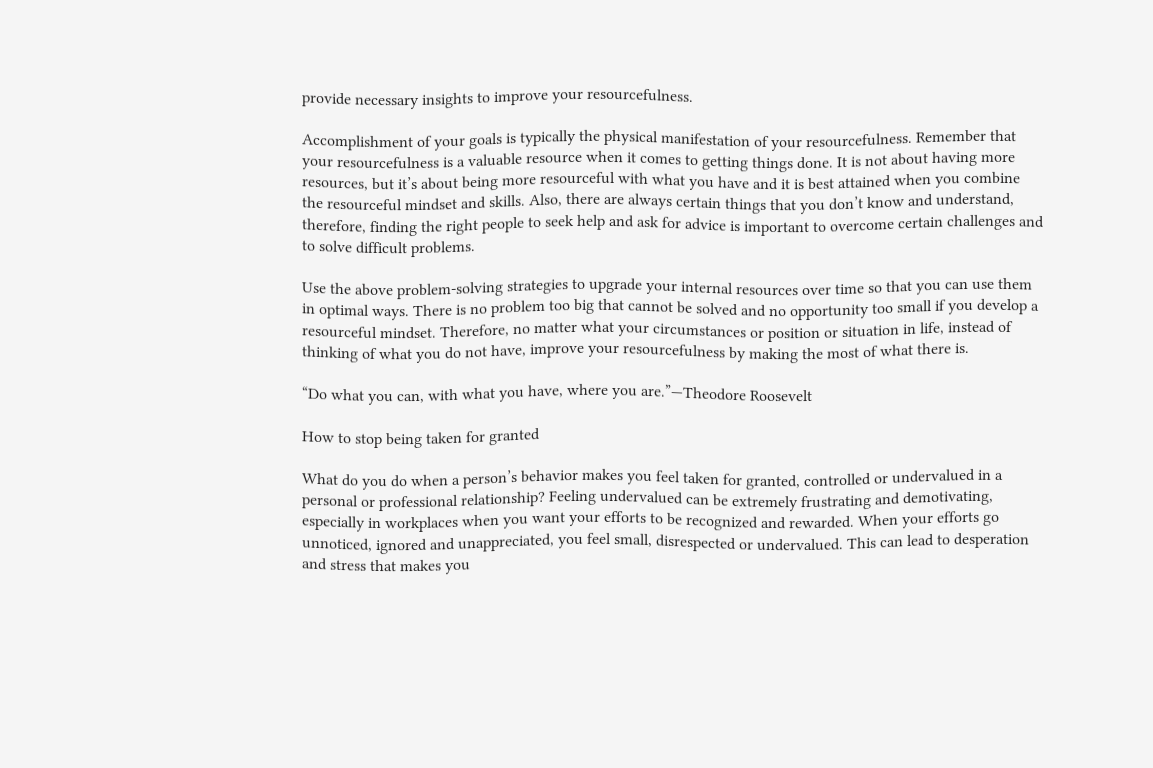provide necessary insights to improve your resourcefulness.

Accomplishment of your goals is typically the physical manifestation of your resourcefulness. Remember that your resourcefulness is a valuable resource when it comes to getting things done. It is not about having more resources, but it’s about being more resourceful with what you have and it is best attained when you combine the resourceful mindset and skills. Also, there are always certain things that you don’t know and understand, therefore, finding the right people to seek help and ask for advice is important to overcome certain challenges and to solve difficult problems.

Use the above problem-solving strategies to upgrade your internal resources over time so that you can use them in optimal ways. There is no problem too big that cannot be solved and no opportunity too small if you develop a resourceful mindset. Therefore, no matter what your circumstances or position or situation in life, instead of thinking of what you do not have, improve your resourcefulness by making the most of what there is.

“Do what you can, with what you have, where you are.”—Theodore Roosevelt

How to stop being taken for granted

What do you do when a person’s behavior makes you feel taken for granted, controlled or undervalued in a personal or professional relationship? Feeling undervalued can be extremely frustrating and demotivating, especially in workplaces when you want your efforts to be recognized and rewarded. When your efforts go unnoticed, ignored and unappreciated, you feel small, disrespected or undervalued. This can lead to desperation and stress that makes you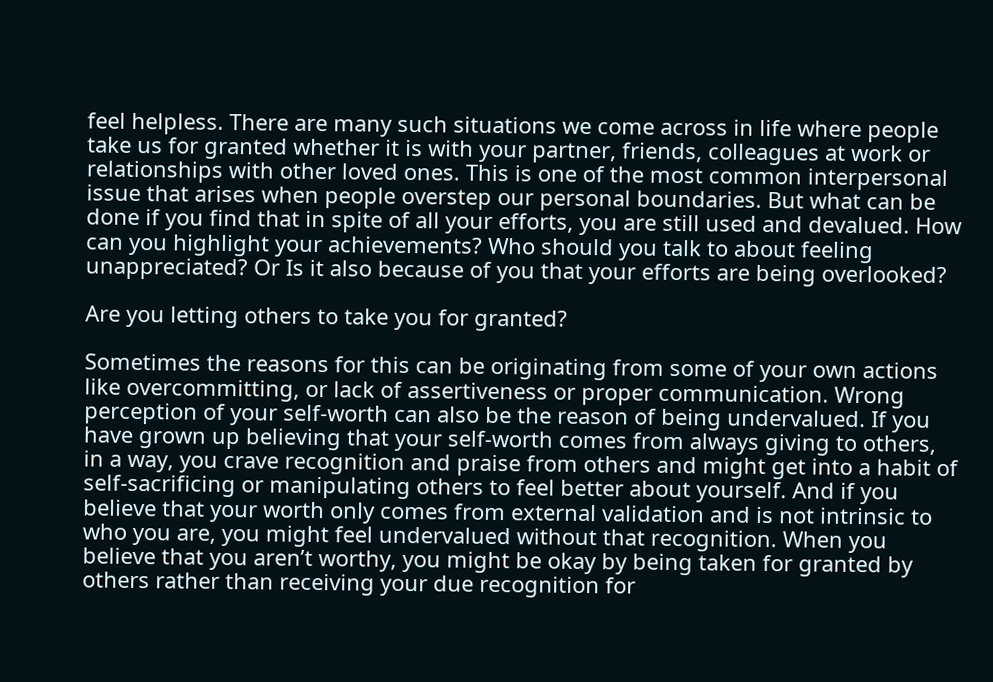feel helpless. There are many such situations we come across in life where people take us for granted whether it is with your partner, friends, colleagues at work or relationships with other loved ones. This is one of the most common interpersonal issue that arises when people overstep our personal boundaries. But what can be done if you find that in spite of all your efforts, you are still used and devalued. How can you highlight your achievements? Who should you talk to about feeling unappreciated? Or Is it also because of you that your efforts are being overlooked?

Are you letting others to take you for granted?

Sometimes the reasons for this can be originating from some of your own actions like overcommitting, or lack of assertiveness or proper communication. Wrong perception of your self-worth can also be the reason of being undervalued. If you have grown up believing that your self-worth comes from always giving to others, in a way, you crave recognition and praise from others and might get into a habit of self-sacrificing or manipulating others to feel better about yourself. And if you believe that your worth only comes from external validation and is not intrinsic to who you are, you might feel undervalued without that recognition. When you believe that you aren’t worthy, you might be okay by being taken for granted by others rather than receiving your due recognition for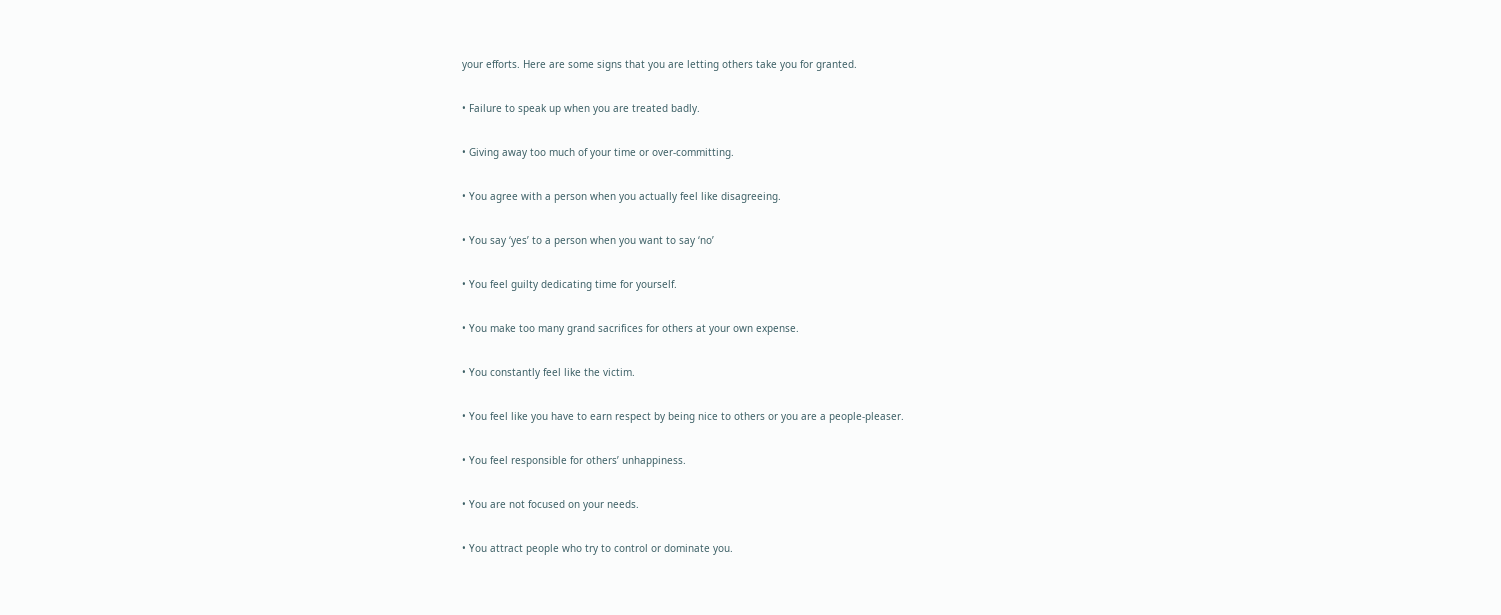your efforts. Here are some signs that you are letting others take you for granted.

• Failure to speak up when you are treated badly.

• Giving away too much of your time or over-committing.

• You agree with a person when you actually feel like disagreeing.

• You say ‘yes’ to a person when you want to say ‘no’

• You feel guilty dedicating time for yourself.

• You make too many grand sacrifices for others at your own expense.

• You constantly feel like the victim.

• You feel like you have to earn respect by being nice to others or you are a people-pleaser.

• You feel responsible for others’ unhappiness.

• You are not focused on your needs.

• You attract people who try to control or dominate you.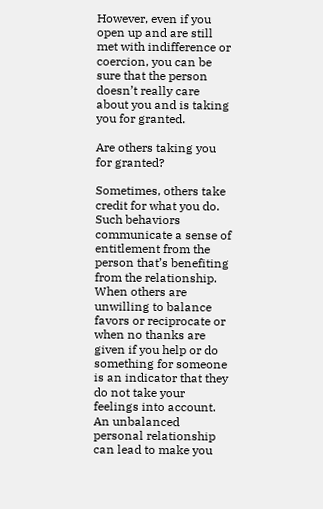However, even if you open up and are still met with indifference or coercion, you can be sure that the person doesn’t really care about you and is taking you for granted.

Are others taking you for granted?

Sometimes, others take credit for what you do. Such behaviors communicate a sense of entitlement from the person that’s benefiting from the relationship. When others are unwilling to balance favors or reciprocate or when no thanks are given if you help or do something for someone is an indicator that they do not take your feelings into account. An unbalanced personal relationship can lead to make you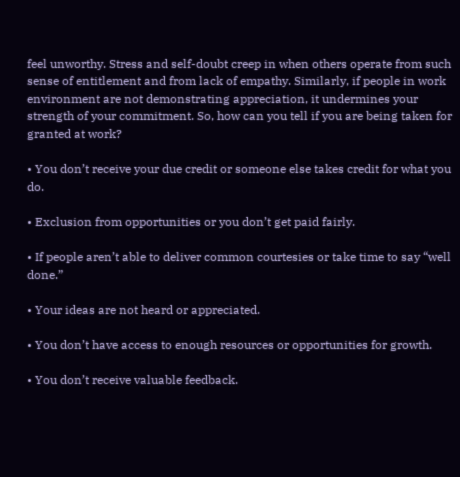feel unworthy. Stress and self-doubt creep in when others operate from such sense of entitlement and from lack of empathy. Similarly, if people in work environment are not demonstrating appreciation, it undermines your strength of your commitment. So, how can you tell if you are being taken for granted at work?

• You don’t receive your due credit or someone else takes credit for what you do.

• Exclusion from opportunities or you don’t get paid fairly.

• If people aren’t able to deliver common courtesies or take time to say “well done.”

• Your ideas are not heard or appreciated.

• You don’t have access to enough resources or opportunities for growth.

• You don’t receive valuable feedback.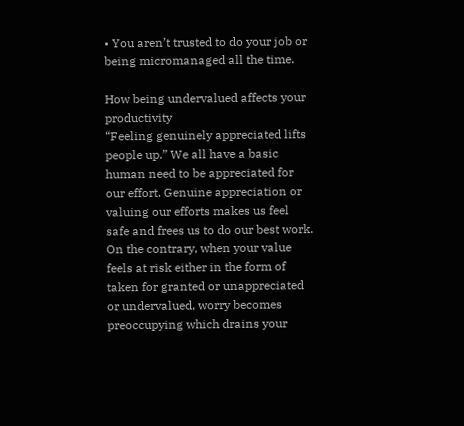• You aren’t trusted to do your job or being micromanaged all the time.

How being undervalued affects your productivity
“Feeling genuinely appreciated lifts people up.” We all have a basic human need to be appreciated for our effort. Genuine appreciation or valuing our efforts makes us feel safe and frees us to do our best work. On the contrary, when your value feels at risk either in the form of taken for granted or unappreciated or undervalued, worry becomes preoccupying which drains your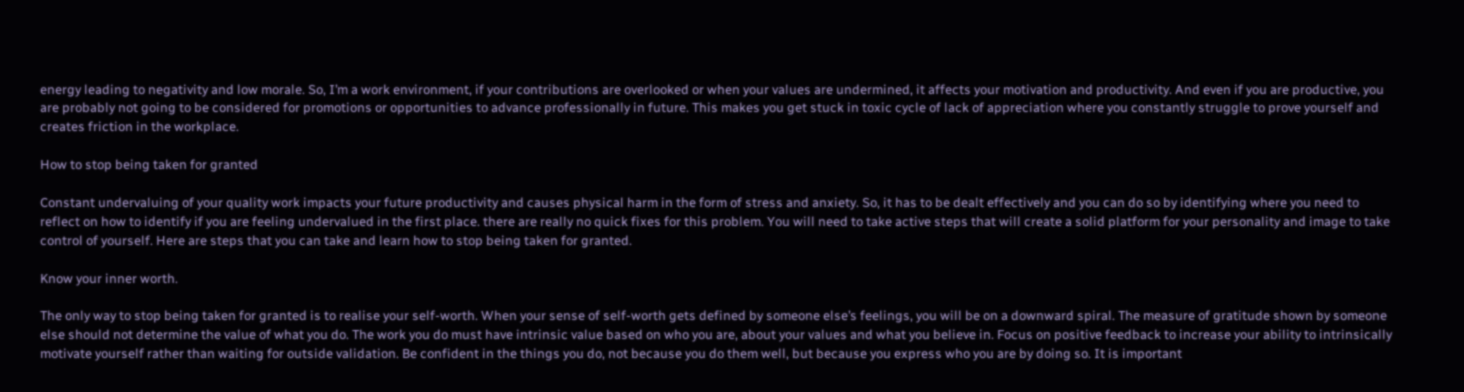energy leading to negativity and low morale. So, I’m a work environment, if your contributions are overlooked or when your values are undermined, it affects your motivation and productivity. And even if you are productive, you are probably not going to be considered for promotions or opportunities to advance professionally in future. This makes you get stuck in toxic cycle of lack of appreciation where you constantly struggle to prove yourself and creates friction in the workplace.

How to stop being taken for granted

Constant undervaluing of your quality work impacts your future productivity and causes physical harm in the form of stress and anxiety. So, it has to be dealt effectively and you can do so by identifying where you need to reflect on how to identify if you are feeling undervalued in the first place. there are really no quick fixes for this problem. You will need to take active steps that will create a solid platform for your personality and image to take control of yourself. Here are steps that you can take and learn how to stop being taken for granted.

Know your inner worth.

The only way to stop being taken for granted is to realise your self-worth. When your sense of self-worth gets defined by someone else’s feelings, you will be on a downward spiral. The measure of gratitude shown by someone else should not determine the value of what you do. The work you do must have intrinsic value based on who you are, about your values and what you believe in. Focus on positive feedback to increase your ability to intrinsically motivate yourself rather than waiting for outside validation. Be confident in the things you do, not because you do them well, but because you express who you are by doing so. It is important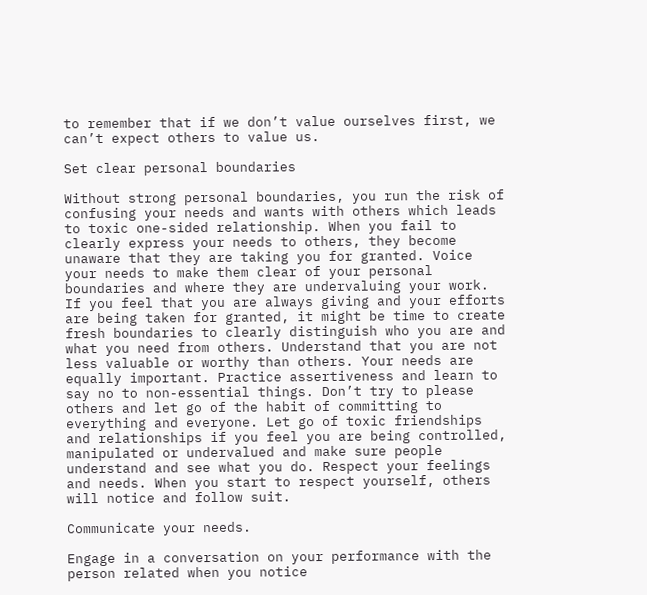to remember that if we don’t value ourselves first, we can’t expect others to value us.

Set clear personal boundaries

Without strong personal boundaries, you run the risk of confusing your needs and wants with others which leads to toxic one-sided relationship. When you fail to clearly express your needs to others, they become unaware that they are taking you for granted. Voice your needs to make them clear of your personal boundaries and where they are undervaluing your work. If you feel that you are always giving and your efforts are being taken for granted, it might be time to create fresh boundaries to clearly distinguish who you are and what you need from others. Understand that you are not less valuable or worthy than others. Your needs are equally important. Practice assertiveness and learn to say no to non-essential things. Don’t try to please others and let go of the habit of committing to everything and everyone. Let go of toxic friendships and relationships if you feel you are being controlled, manipulated or undervalued and make sure people understand and see what you do. Respect your feelings and needs. When you start to respect yourself, others will notice and follow suit.

Communicate your needs.

Engage in a conversation on your performance with the person related when you notice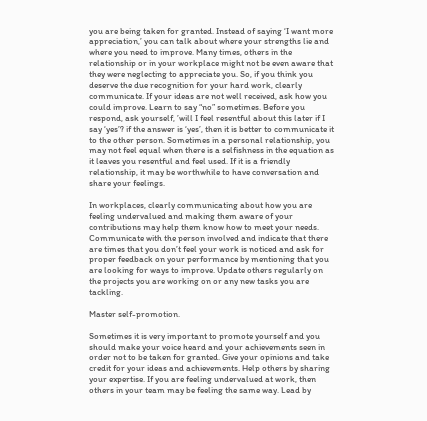you are being taken for granted. Instead of saying ‘I want more appreciation,’ you can talk about where your strengths lie and where you need to improve. Many times, others in the relationship or in your workplace might not be even aware that they were neglecting to appreciate you. So, if you think you deserve the due recognition for your hard work, clearly communicate. If your ideas are not well received, ask how you could improve. Learn to say “no” sometimes. Before you respond, ask yourself, ’will I feel resentful about this later if I say ‘yes’? if the answer is ‘yes’, then it is better to communicate it to the other person. Sometimes in a personal relationship, you may not feel equal when there is a selfishness in the equation as it leaves you resentful and feel used. If it is a friendly relationship, it may be worthwhile to have conversation and share your feelings.

In workplaces, clearly communicating about how you are feeling undervalued and making them aware of your contributions may help them know how to meet your needs. Communicate with the person involved and indicate that there are times that you don’t feel your work is noticed and ask for proper feedback on your performance by mentioning that you are looking for ways to improve. Update others regularly on the projects you are working on or any new tasks you are tackling.

Master self-promotion.

Sometimes it is very important to promote yourself and you should make your voice heard and your achievements seen in order not to be taken for granted. Give your opinions and take credit for your ideas and achievements. Help others by sharing your expertise. If you are feeling undervalued at work, then others in your team may be feeling the same way. Lead by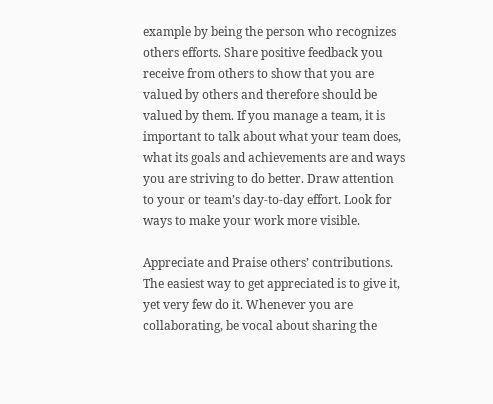example by being the person who recognizes others efforts. Share positive feedback you receive from others to show that you are valued by others and therefore should be valued by them. If you manage a team, it is important to talk about what your team does, what its goals and achievements are and ways you are striving to do better. Draw attention to your or team’s day-to-day effort. Look for ways to make your work more visible.

Appreciate and Praise others’ contributions. The easiest way to get appreciated is to give it, yet very few do it. Whenever you are collaborating, be vocal about sharing the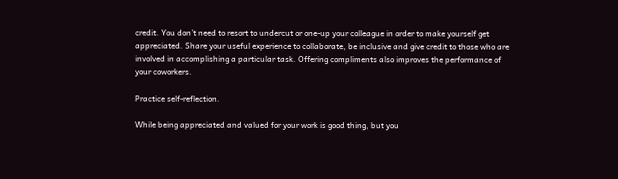credit. You don’t need to resort to undercut or one-up your colleague in order to make yourself get appreciated. Share your useful experience to collaborate, be inclusive and give credit to those who are involved in accomplishing a particular task. Offering compliments also improves the performance of your coworkers.

Practice self-reflection.

While being appreciated and valued for your work is good thing, but you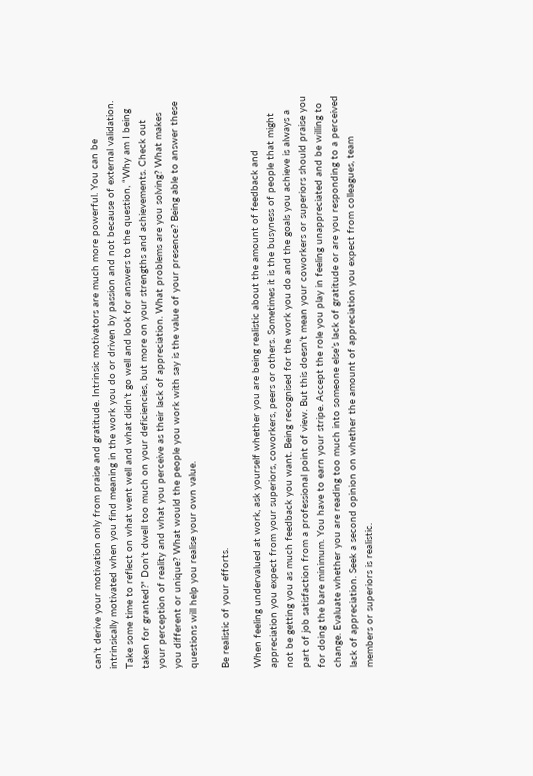can’t derive your motivation only from praise and gratitude. Intrinsic motivators are much more powerful. You can be intrinsically motivated when you find meaning in the work you do or driven by passion and not because of external validation. Take some time to reflect on what went well and what didn’t go well and look for answers to the question, “Why am I being taken for granted?” Don’t dwell too much on your deficiencies, but more on your strengths and achievements. Check out your perception of reality and what you perceive as their lack of appreciation. What problems are you solving? What makes you different or unique? What would the people you work with say is the value of your presence? Being able to answer these questions will help you realise your own value.

Be realistic of your efforts.

When feeling undervalued at work, ask yourself whether you are being realistic about the amount of feedback and appreciation you expect from your superiors, coworkers, peers or others. Sometimes it is the busyness of people that might not be getting you as much feedback you want. Being recognised for the work you do and the goals you achieve is always a part of job satisfaction from a professional point of view. But this doesn’t mean your coworkers or superiors should praise you for doing the bare minimum. You have to earn your stripe. Accept the role you play in feeling unappreciated and be willing to change. Evaluate whether you are reading too much into someone else’s lack of gratitude or are you responding to a perceived lack of appreciation. Seek a second opinion on whether the amount of appreciation you expect from colleagues, team members or superiors is realistic.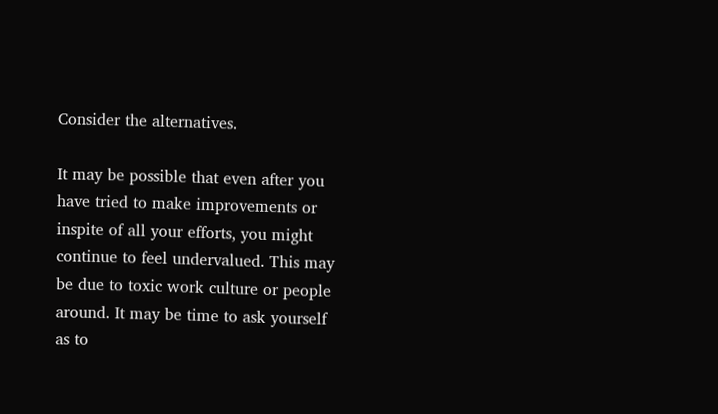Consider the alternatives.

It may be possible that even after you have tried to make improvements or inspite of all your efforts, you might continue to feel undervalued. This may be due to toxic work culture or people around. It may be time to ask yourself as to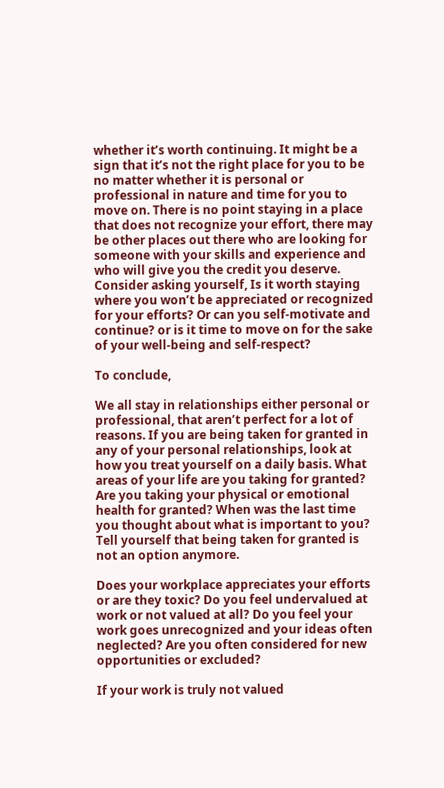whether it’s worth continuing. It might be a sign that it’s not the right place for you to be no matter whether it is personal or professional in nature and time for you to move on. There is no point staying in a place that does not recognize your effort, there may be other places out there who are looking for someone with your skills and experience and who will give you the credit you deserve. Consider asking yourself, Is it worth staying where you won’t be appreciated or recognized for your efforts? Or can you self-motivate and continue? or is it time to move on for the sake of your well-being and self-respect?

To conclude,

We all stay in relationships either personal or professional, that aren’t perfect for a lot of reasons. If you are being taken for granted in any of your personal relationships, look at how you treat yourself on a daily basis. What areas of your life are you taking for granted? Are you taking your physical or emotional health for granted? When was the last time you thought about what is important to you? Tell yourself that being taken for granted is not an option anymore.

Does your workplace appreciates your efforts or are they toxic? Do you feel undervalued at work or not valued at all? Do you feel your work goes unrecognized and your ideas often neglected? Are you often considered for new opportunities or excluded?

If your work is truly not valued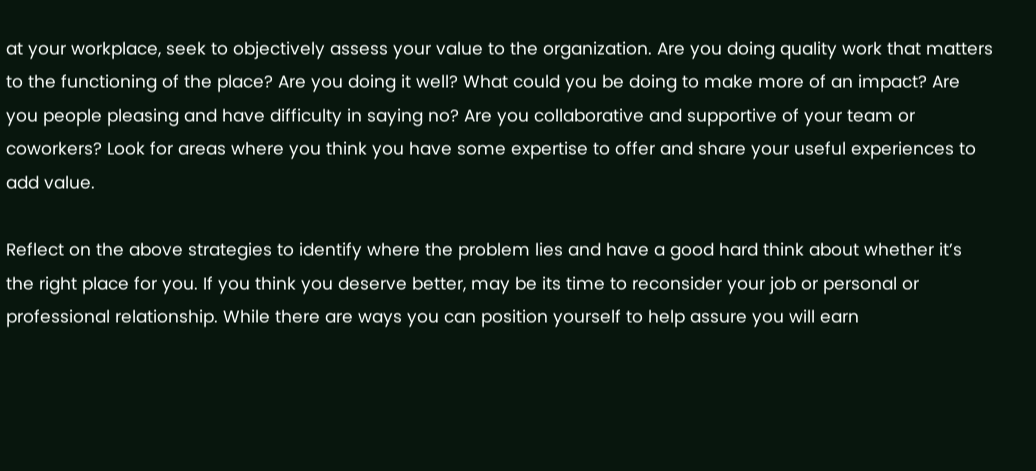at your workplace, seek to objectively assess your value to the organization. Are you doing quality work that matters to the functioning of the place? Are you doing it well? What could you be doing to make more of an impact? Are you people pleasing and have difficulty in saying no? Are you collaborative and supportive of your team or coworkers? Look for areas where you think you have some expertise to offer and share your useful experiences to add value.

Reflect on the above strategies to identify where the problem lies and have a good hard think about whether it’s the right place for you. If you think you deserve better, may be its time to reconsider your job or personal or professional relationship. While there are ways you can position yourself to help assure you will earn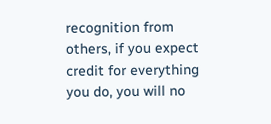recognition from others, if you expect credit for everything you do, you will no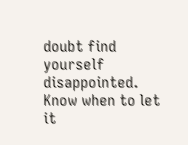doubt find yourself disappointed. Know when to let it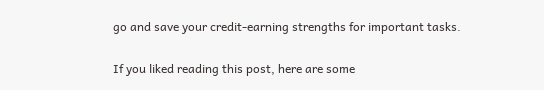go and save your credit-earning strengths for important tasks.

If you liked reading this post, here are some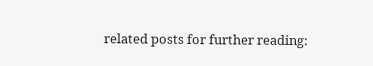related posts for further reading: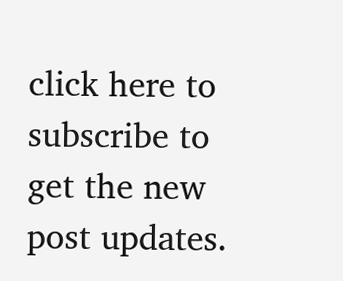click here to subscribe to get the new post updates.